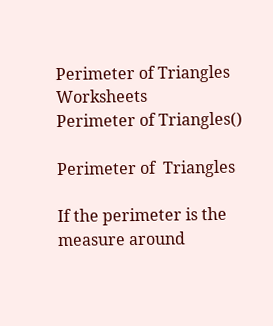Perimeter of Triangles Worksheets
Perimeter of Triangles()

Perimeter of  Triangles

If the perimeter is the measure around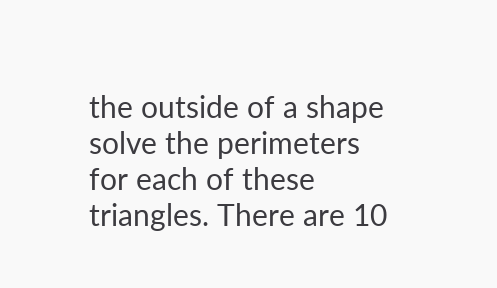the outside of a shape solve the perimeters for each of these triangles. There are 10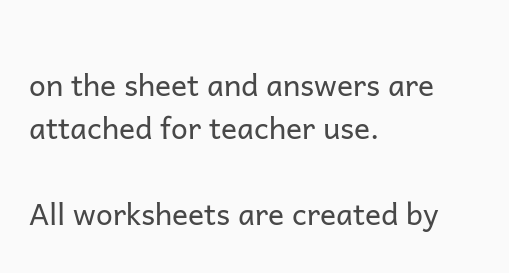on the sheet and answers are attached for teacher use.

All worksheets are created by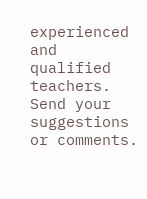experienced and qualified teachers. Send your suggestions or comments.